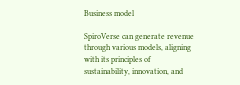Business model

SpiroVerse can generate revenue through various models, aligning with its principles of sustainability, innovation, and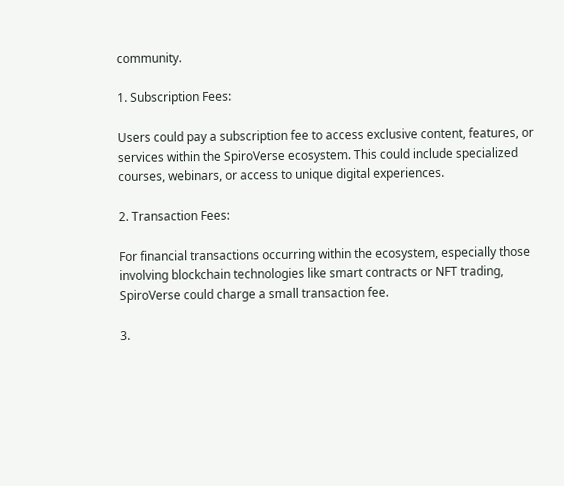community.

1. Subscription Fees:

Users could pay a subscription fee to access exclusive content, features, or services within the SpiroVerse ecosystem. This could include specialized courses, webinars, or access to unique digital experiences.

2. Transaction Fees:

For financial transactions occurring within the ecosystem, especially those involving blockchain technologies like smart contracts or NFT trading, SpiroVerse could charge a small transaction fee.

3.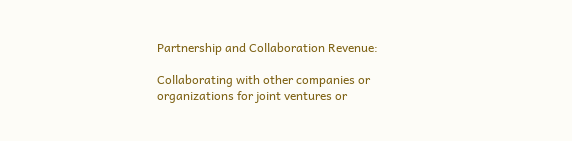Partnership and Collaboration Revenue:

Collaborating with other companies or organizations for joint ventures or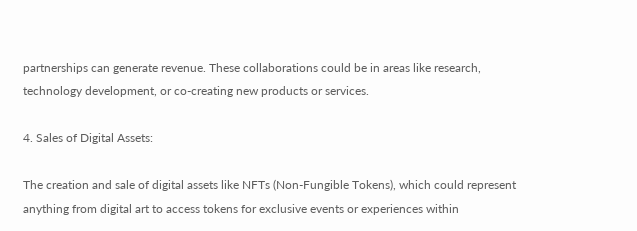partnerships can generate revenue. These collaborations could be in areas like research, technology development, or co-creating new products or services.

4. Sales of Digital Assets:

The creation and sale of digital assets like NFTs (Non-Fungible Tokens), which could represent anything from digital art to access tokens for exclusive events or experiences within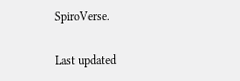SpiroVerse.

Last updated